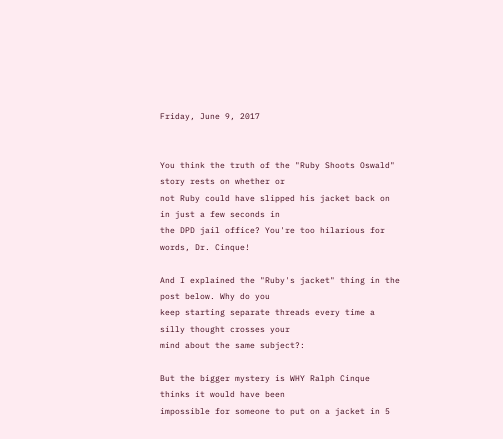Friday, June 9, 2017


You think the truth of the "Ruby Shoots Oswald" story rests on whether or
not Ruby could have slipped his jacket back on in just a few seconds in
the DPD jail office? You're too hilarious for words, Dr. Cinque!

And I explained the "Ruby's jacket" thing in the post below. Why do you
keep starting separate threads every time a silly thought crosses your
mind about the same subject?:

But the bigger mystery is WHY Ralph Cinque thinks it would have been
impossible for someone to put on a jacket in 5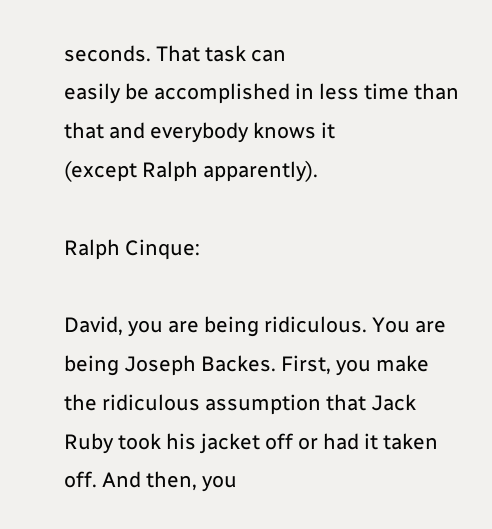seconds. That task can
easily be accomplished in less time than that and everybody knows it
(except Ralph apparently).

Ralph Cinque:

David, you are being ridiculous. You are being Joseph Backes. First, you make the ridiculous assumption that Jack Ruby took his jacket off or had it taken off. And then, you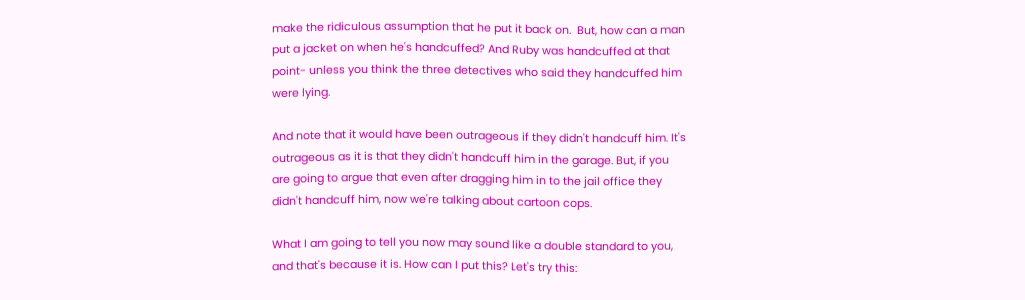make the ridiculous assumption that he put it back on.  But, how can a man put a jacket on when he's handcuffed? And Ruby was handcuffed at that point- unless you think the three detectives who said they handcuffed him were lying.

And note that it would have been outrageous if they didn't handcuff him. It's outrageous as it is that they didn't handcuff him in the garage. But, if you are going to argue that even after dragging him in to the jail office they didn't handcuff him, now we're talking about cartoon cops.

What I am going to tell you now may sound like a double standard to you,  and that's because it is. How can I put this? Let's try this: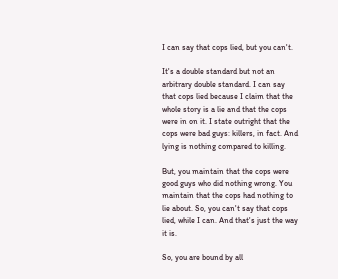I can say that cops lied, but you can't.

It's a double standard but not an arbitrary double standard. I can say that cops lied because I claim that the whole story is a lie and that the cops were in on it. I state outright that the cops were bad guys: killers, in fact. And lying is nothing compared to killing.

But, you maintain that the cops were good guys who did nothing wrong. You maintain that the cops had nothing to lie about. So, you can't say that cops lied, while I can. And that's just the way it is.

So, you are bound by all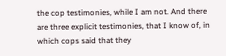the cop testimonies, while I am not. And there are three explicit testimonies, that I know of, in which cops said that they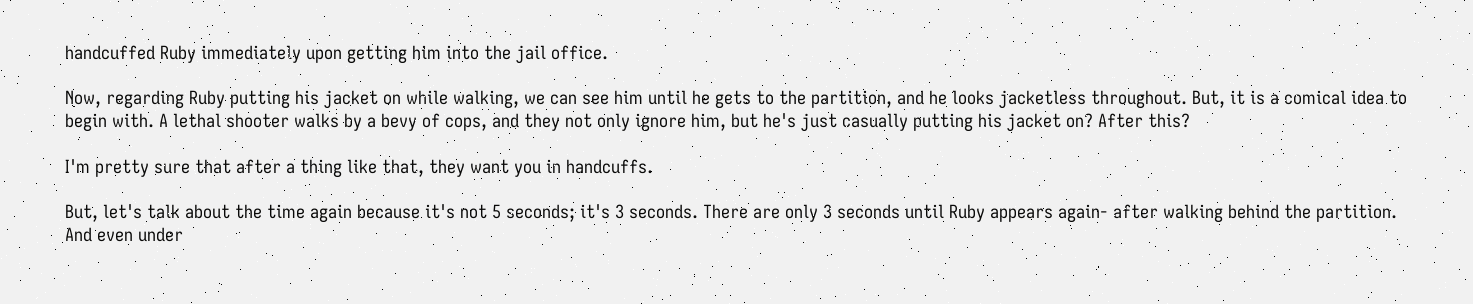handcuffed Ruby immediately upon getting him into the jail office.

Now, regarding Ruby putting his jacket on while walking, we can see him until he gets to the partition, and he looks jacketless throughout. But, it is a comical idea to begin with. A lethal shooter walks by a bevy of cops, and they not only ignore him, but he's just casually putting his jacket on? After this?

I'm pretty sure that after a thing like that, they want you in handcuffs.

But, let's talk about the time again because it's not 5 seconds; it's 3 seconds. There are only 3 seconds until Ruby appears again- after walking behind the partition. And even under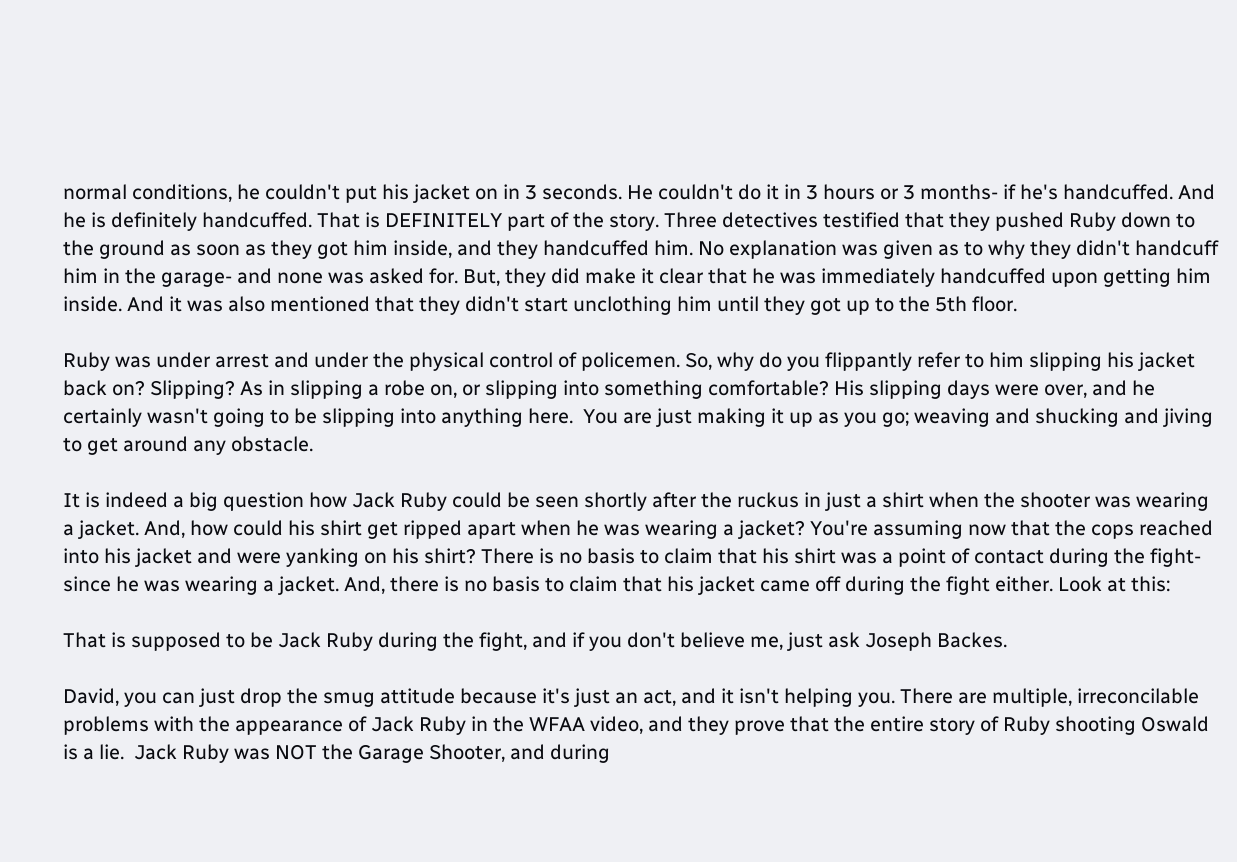normal conditions, he couldn't put his jacket on in 3 seconds. He couldn't do it in 3 hours or 3 months- if he's handcuffed. And he is definitely handcuffed. That is DEFINITELY part of the story. Three detectives testified that they pushed Ruby down to the ground as soon as they got him inside, and they handcuffed him. No explanation was given as to why they didn't handcuff him in the garage- and none was asked for. But, they did make it clear that he was immediately handcuffed upon getting him inside. And it was also mentioned that they didn't start unclothing him until they got up to the 5th floor.

Ruby was under arrest and under the physical control of policemen. So, why do you flippantly refer to him slipping his jacket back on? Slipping? As in slipping a robe on, or slipping into something comfortable? His slipping days were over, and he certainly wasn't going to be slipping into anything here.  You are just making it up as you go; weaving and shucking and jiving to get around any obstacle.

It is indeed a big question how Jack Ruby could be seen shortly after the ruckus in just a shirt when the shooter was wearing a jacket. And, how could his shirt get ripped apart when he was wearing a jacket? You're assuming now that the cops reached into his jacket and were yanking on his shirt? There is no basis to claim that his shirt was a point of contact during the fight- since he was wearing a jacket. And, there is no basis to claim that his jacket came off during the fight either. Look at this:

That is supposed to be Jack Ruby during the fight, and if you don't believe me, just ask Joseph Backes.

David, you can just drop the smug attitude because it's just an act, and it isn't helping you. There are multiple, irreconcilable problems with the appearance of Jack Ruby in the WFAA video, and they prove that the entire story of Ruby shooting Oswald is a lie.  Jack Ruby was NOT the Garage Shooter, and during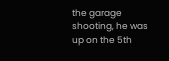the garage shooting, he was up on the 5th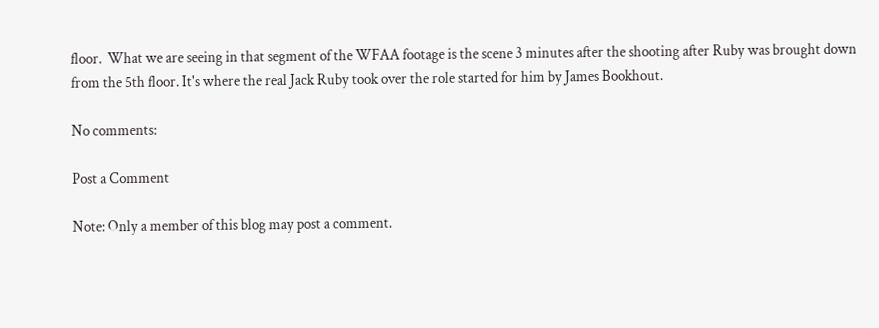floor.  What we are seeing in that segment of the WFAA footage is the scene 3 minutes after the shooting after Ruby was brought down from the 5th floor. It's where the real Jack Ruby took over the role started for him by James Bookhout.

No comments:

Post a Comment

Note: Only a member of this blog may post a comment.